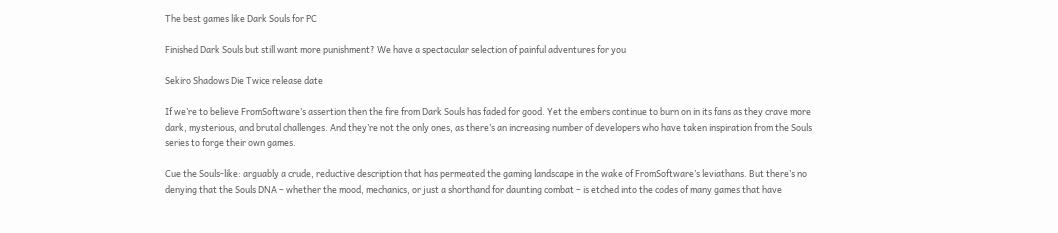The best games like Dark Souls for PC

Finished Dark Souls but still want more punishment? We have a spectacular selection of painful adventures for you

Sekiro Shadows Die Twice release date

If we’re to believe FromSoftware’s assertion then the fire from Dark Souls has faded for good. Yet the embers continue to burn on in its fans as they crave more dark, mysterious, and brutal challenges. And they’re not the only ones, as there’s an increasing number of developers who have taken inspiration from the Souls series to forge their own games.

Cue the Souls-like: arguably a crude, reductive description that has permeated the gaming landscape in the wake of FromSoftware’s leviathans. But there’s no denying that the Souls DNA – whether the mood, mechanics, or just a shorthand for daunting combat – is etched into the codes of many games that have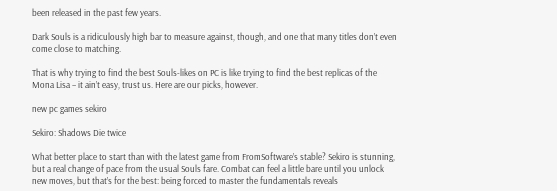been released in the past few years.

Dark Souls is a ridiculously high bar to measure against, though, and one that many titles don’t even come close to matching.

That is why trying to find the best Souls-likes on PC is like trying to find the best replicas of the Mona Lisa – it ain’t easy, trust us. Here are our picks, however.

new pc games sekiro

Sekiro: Shadows Die twice

What better place to start than with the latest game from FromSoftware’s stable? Sekiro is stunning, but a real change of pace from the usual Souls fare. Combat can feel a little bare until you unlock new moves, but that’s for the best: being forced to master the fundamentals reveals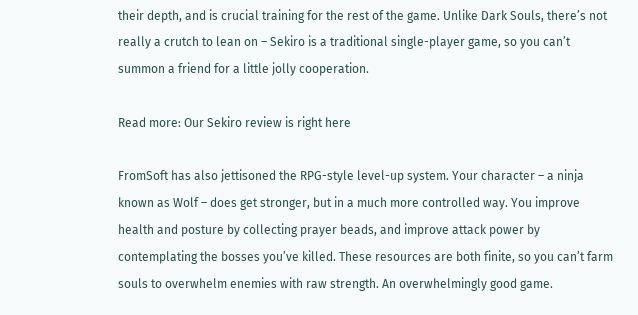their depth, and is crucial training for the rest of the game. Unlike Dark Souls, there’s not really a crutch to lean on – Sekiro is a traditional single-player game, so you can’t summon a friend for a little jolly cooperation.

Read more: Our Sekiro review is right here

FromSoft has also jettisoned the RPG-style level-up system. Your character – a ninja known as Wolf – does get stronger, but in a much more controlled way. You improve health and posture by collecting prayer beads, and improve attack power by contemplating the bosses you’ve killed. These resources are both finite, so you can’t farm souls to overwhelm enemies with raw strength. An overwhelmingly good game.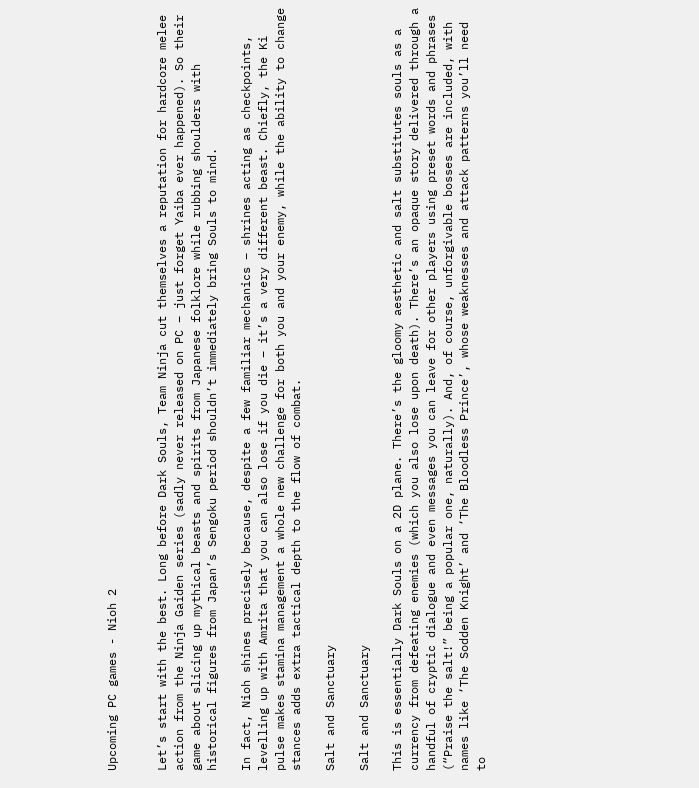Upcoming PC games - Nioh 2


Let’s start with the best. Long before Dark Souls, Team Ninja cut themselves a reputation for hardcore melee action from the Ninja Gaiden series (sadly never released on PC – just forget Yaiba ever happened). So their game about slicing up mythical beasts and spirits from Japanese folklore while rubbing shoulders with historical figures from Japan’s Sengoku period shouldn’t immediately bring Souls to mind.

In fact, Nioh shines precisely because, despite a few familiar mechanics – shrines acting as checkpoints, levelling up with Amrita that you can also lose if you die – it’s a very different beast. Chiefly, the Ki pulse makes stamina management a whole new challenge for both you and your enemy, while the ability to change stances adds extra tactical depth to the flow of combat.

Salt and Sanctuary

Salt and Sanctuary

This is essentially Dark Souls on a 2D plane. There’s the gloomy aesthetic and salt substitutes souls as a currency from defeating enemies (which you also lose upon death). There’s an opaque story delivered through a handful of cryptic dialogue and even messages you can leave for other players using preset words and phrases (“Praise the salt!” being a popular one, naturally). And, of course, unforgivable bosses are included, with names like ‘The Sodden Knight’ and ‘The Bloodless Prince’, whose weaknesses and attack patterns you’ll need to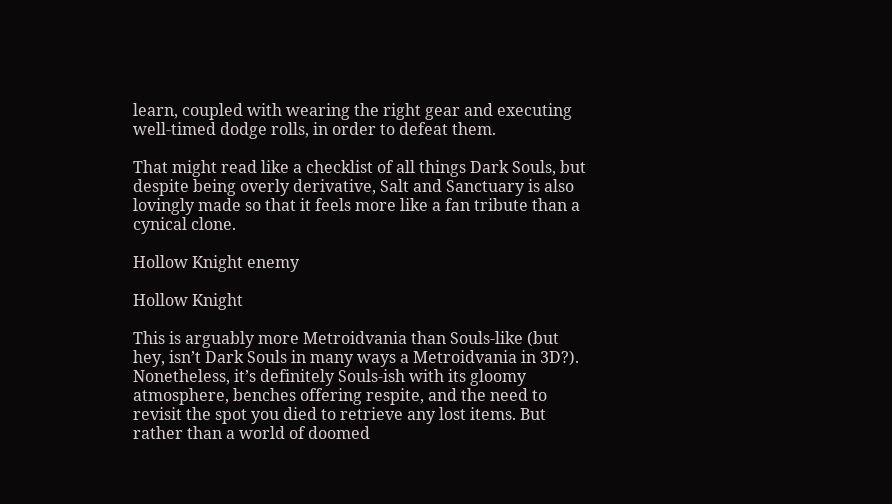learn, coupled with wearing the right gear and executing well-timed dodge rolls, in order to defeat them.

That might read like a checklist of all things Dark Souls, but despite being overly derivative, Salt and Sanctuary is also lovingly made so that it feels more like a fan tribute than a cynical clone.

Hollow Knight enemy

Hollow Knight

This is arguably more Metroidvania than Souls-like (but hey, isn’t Dark Souls in many ways a Metroidvania in 3D?). Nonetheless, it’s definitely Souls-ish with its gloomy atmosphere, benches offering respite, and the need to revisit the spot you died to retrieve any lost items. But rather than a world of doomed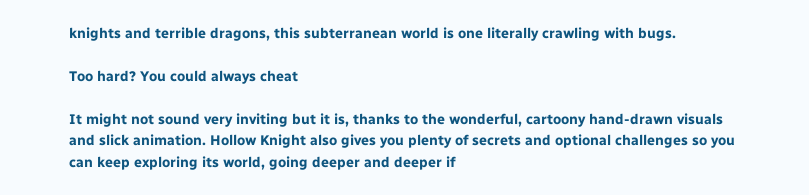knights and terrible dragons, this subterranean world is one literally crawling with bugs.

Too hard? You could always cheat

It might not sound very inviting but it is, thanks to the wonderful, cartoony hand-drawn visuals and slick animation. Hollow Knight also gives you plenty of secrets and optional challenges so you can keep exploring its world, going deeper and deeper if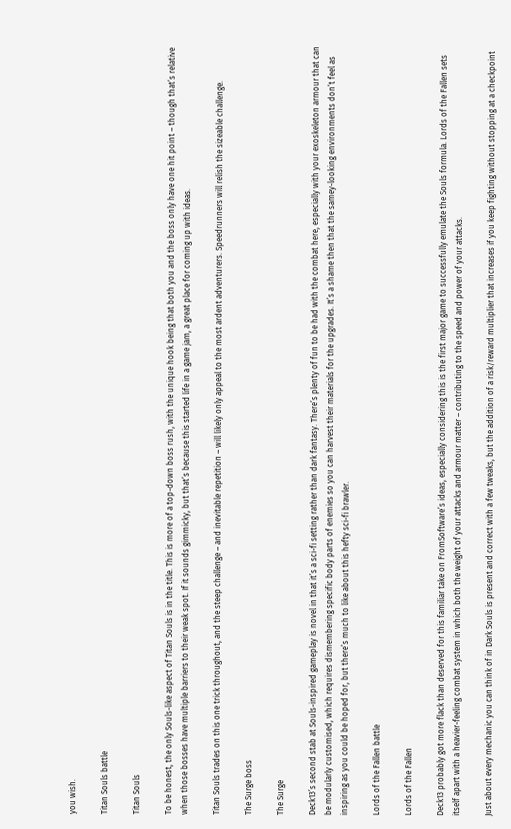you wish.

Titan Souls battle

Titan Souls

To be honest, the only Souls-like aspect of Titan Souls is in the title. This is more of a top-down boss rush, with the unique hook being that both you and the boss only have one hit point – though that’s relative when those bosses have multiple barriers to their weak spot. If it sounds gimmicky, but that’s because this started life in a game jam, a great place for coming up with ideas.

Titan Souls trades on this one trick throughout, and the steep challenge – and inevitable repetition – will likely only appeal to the most ardent adventurers. Speedrunners will relish the sizeable challenge.

The Surge boss

The Surge

Deck13’s second stab at Souls-inspired gameplay is novel in that it’s a sci-fi setting rather than dark fantasy. There’s plenty of fun to be had with the combat here, especially with your exoskeleton armour that can be modularly customised, which requires dismembering specific body parts of enemies so you can harvest their materials for the upgrades. It’s a shame then that the samey-looking environments don’t feel as inspiring as you could be hoped for, but there’s much to like about this hefty sci-fi brawler.

Lords of the Fallen battle

Lords of the Fallen

Deck13 probably got more flack than deserved for this familiar take on FromSoftware’s ideas, especially considering this is the first major game to successfully emulate the Souls formula. Lords of the Fallen sets itself apart with a heavier-feeling combat system in which both the weight of your attacks and armour matter – contributing to the speed and power of your attacks.

Just about every mechanic you can think of in Dark Souls is present and correct with a few tweaks, but the addition of a risk/reward multiplier that increases if you keep fighting without stopping at a checkpoint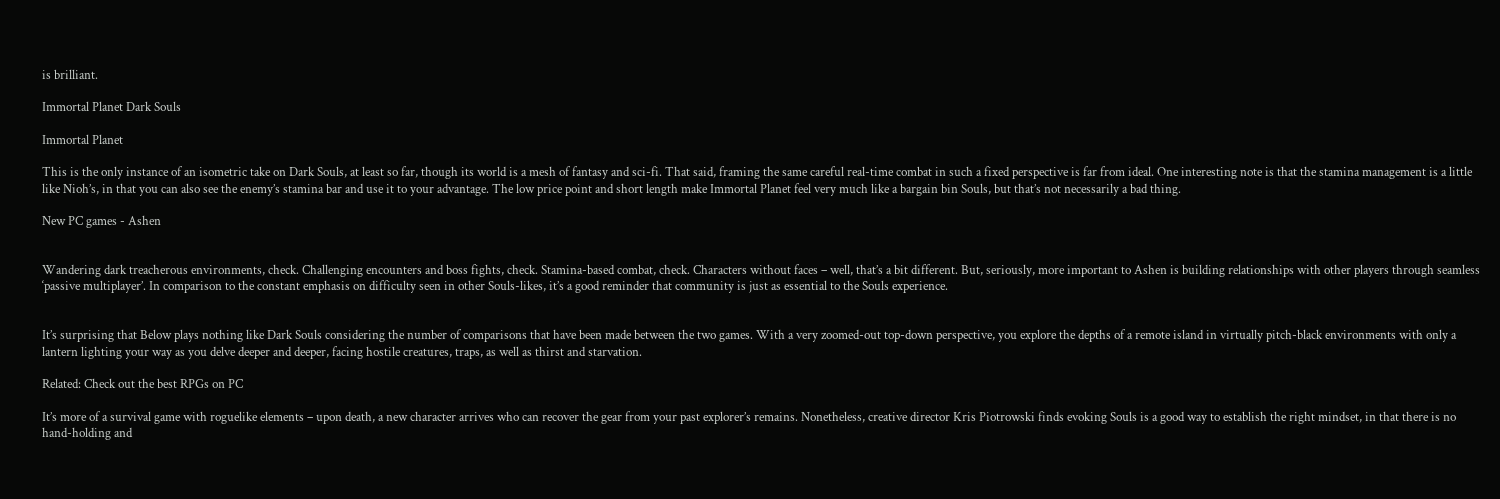is brilliant.

Immortal Planet Dark Souls

Immortal Planet

This is the only instance of an isometric take on Dark Souls, at least so far, though its world is a mesh of fantasy and sci-fi. That said, framing the same careful real-time combat in such a fixed perspective is far from ideal. One interesting note is that the stamina management is a little like Nioh’s, in that you can also see the enemy’s stamina bar and use it to your advantage. The low price point and short length make Immortal Planet feel very much like a bargain bin Souls, but that’s not necessarily a bad thing.

New PC games - Ashen


Wandering dark treacherous environments, check. Challenging encounters and boss fights, check. Stamina-based combat, check. Characters without faces – well, that’s a bit different. But, seriously, more important to Ashen is building relationships with other players through seamless ‘passive multiplayer’. In comparison to the constant emphasis on difficulty seen in other Souls-likes, it’s a good reminder that community is just as essential to the Souls experience.


It’s surprising that Below plays nothing like Dark Souls considering the number of comparisons that have been made between the two games. With a very zoomed-out top-down perspective, you explore the depths of a remote island in virtually pitch-black environments with only a lantern lighting your way as you delve deeper and deeper, facing hostile creatures, traps, as well as thirst and starvation.

Related: Check out the best RPGs on PC

It’s more of a survival game with roguelike elements – upon death, a new character arrives who can recover the gear from your past explorer’s remains. Nonetheless, creative director Kris Piotrowski finds evoking Souls is a good way to establish the right mindset, in that there is no hand-holding and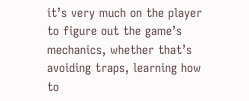it’s very much on the player to figure out the game’s mechanics, whether that’s avoiding traps, learning how to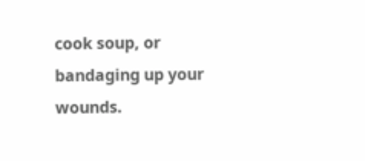cook soup, or bandaging up your wounds.